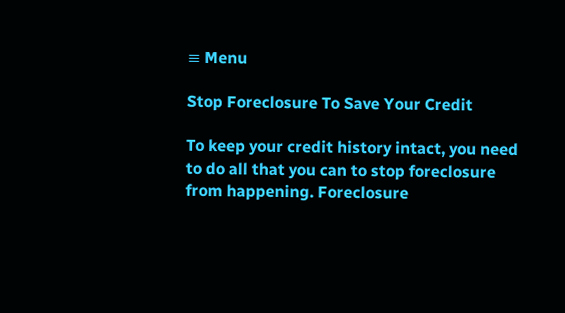≡ Menu

Stop Foreclosure To Save Your Credit

To keep your credit history intact, you need to do all that you can to stop foreclosure from happening. Foreclosure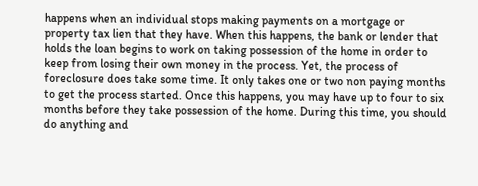happens when an individual stops making payments on a mortgage or property tax lien that they have. When this happens, the bank or lender that holds the loan begins to work on taking possession of the home in order to keep from losing their own money in the process. Yet, the process of foreclosure does take some time. It only takes one or two non paying months to get the process started. Once this happens, you may have up to four to six months before they take possession of the home. During this time, you should do anything and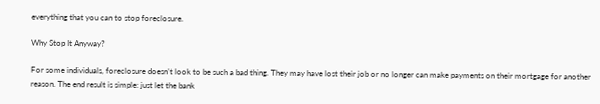everything that you can to stop foreclosure.

Why Stop It Anyway?

For some individuals, foreclosure doesn’t look to be such a bad thing. They may have lost their job or no longer can make payments on their mortgage for another reason. The end result is simple: just let the bank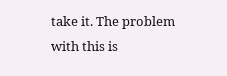take it. The problem with this is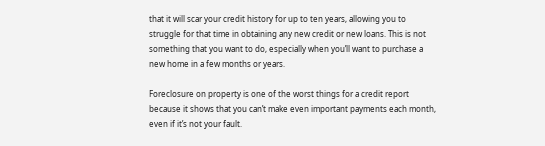that it will scar your credit history for up to ten years, allowing you to struggle for that time in obtaining any new credit or new loans. This is not something that you want to do, especially when you’ll want to purchase a new home in a few months or years.

Foreclosure on property is one of the worst things for a credit report because it shows that you can’t make even important payments each month, even if it’s not your fault.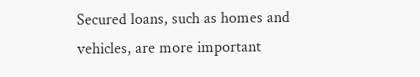Secured loans, such as homes and vehicles, are more important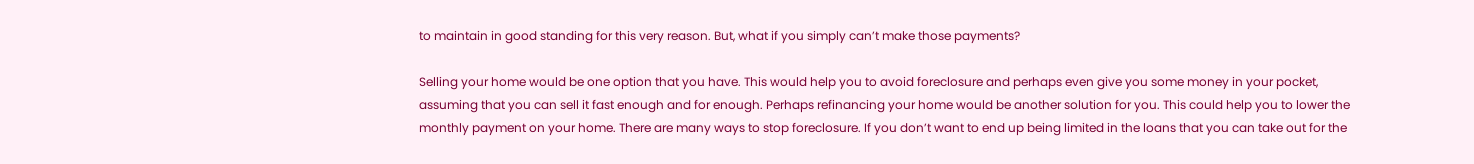to maintain in good standing for this very reason. But, what if you simply can’t make those payments?

Selling your home would be one option that you have. This would help you to avoid foreclosure and perhaps even give you some money in your pocket, assuming that you can sell it fast enough and for enough. Perhaps refinancing your home would be another solution for you. This could help you to lower the monthly payment on your home. There are many ways to stop foreclosure. If you don’t want to end up being limited in the loans that you can take out for the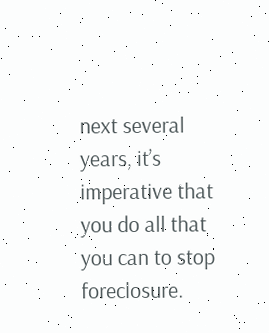next several years, it’s imperative that you do all that you can to stop foreclosure.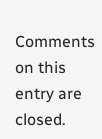Comments on this entry are closed.